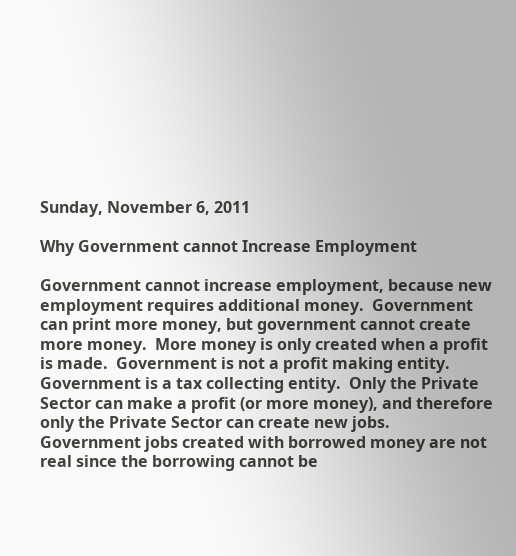Sunday, November 6, 2011

Why Government cannot Increase Employment

Government cannot increase employment, because new employment requires additional money.  Government can print more money, but government cannot create more money.  More money is only created when a profit is made.  Government is not a profit making entity.  Government is a tax collecting entity.  Only the Private Sector can make a profit (or more money), and therefore only the Private Sector can create new jobs.  Government jobs created with borrowed money are not real since the borrowing cannot be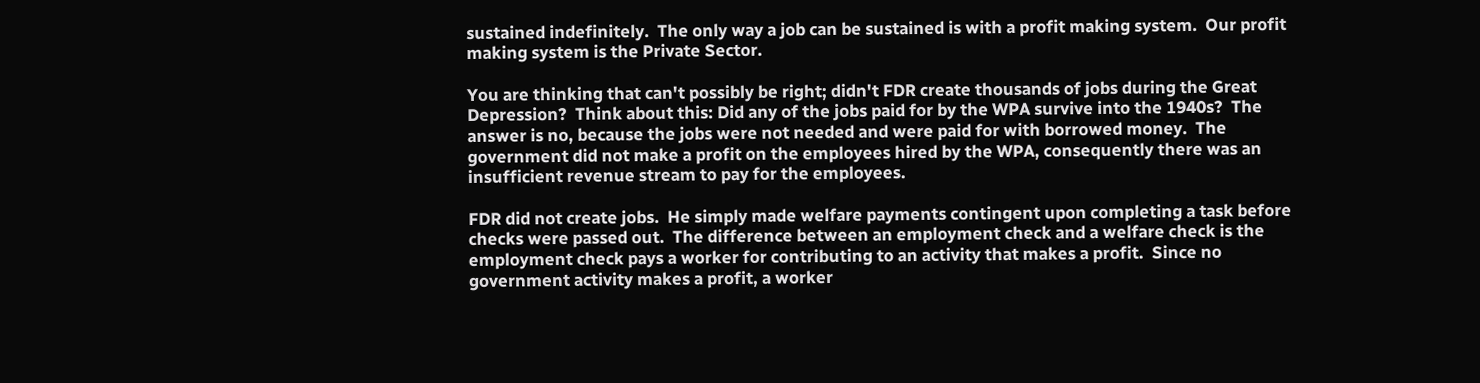sustained indefinitely.  The only way a job can be sustained is with a profit making system.  Our profit making system is the Private Sector.

You are thinking that can't possibly be right; didn't FDR create thousands of jobs during the Great Depression?  Think about this: Did any of the jobs paid for by the WPA survive into the 1940s?  The answer is no, because the jobs were not needed and were paid for with borrowed money.  The government did not make a profit on the employees hired by the WPA, consequently there was an insufficient revenue stream to pay for the employees.

FDR did not create jobs.  He simply made welfare payments contingent upon completing a task before checks were passed out.  The difference between an employment check and a welfare check is the employment check pays a worker for contributing to an activity that makes a profit.  Since no government activity makes a profit, a worker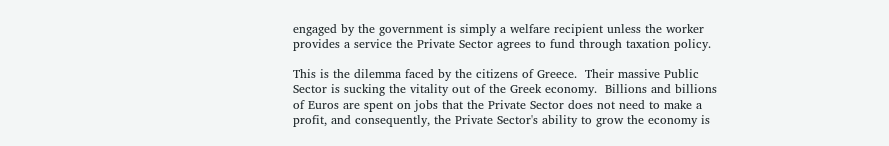engaged by the government is simply a welfare recipient unless the worker provides a service the Private Sector agrees to fund through taxation policy.

This is the dilemma faced by the citizens of Greece.  Their massive Public Sector is sucking the vitality out of the Greek economy.  Billions and billions of Euros are spent on jobs that the Private Sector does not need to make a profit, and consequently, the Private Sector's ability to grow the economy is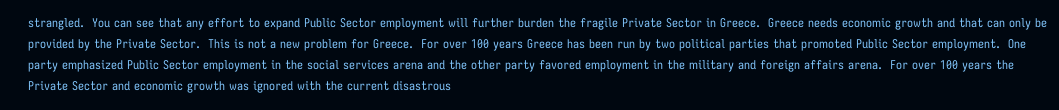strangled.  You can see that any effort to expand Public Sector employment will further burden the fragile Private Sector in Greece.  Greece needs economic growth and that can only be provided by the Private Sector.  This is not a new problem for Greece.  For over 100 years Greece has been run by two political parties that promoted Public Sector employment.  One party emphasized Public Sector employment in the social services arena and the other party favored employment in the military and foreign affairs arena.  For over 100 years the Private Sector and economic growth was ignored with the current disastrous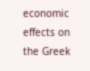economic effects on the Greek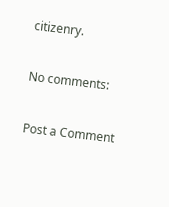citizenry.

No comments:

Post a Comment